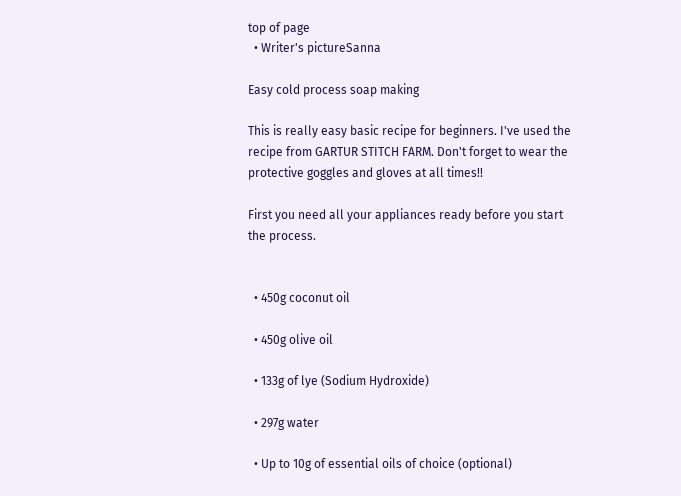top of page
  • Writer's pictureSanna

Easy cold process soap making

This is really easy basic recipe for beginners. I've used the recipe from GARTUR STITCH FARM. Don't forget to wear the protective goggles and gloves at all times!!

First you need all your appliances ready before you start the process.


  • 450g coconut oil

  • 450g olive oil

  • 133g of lye (Sodium Hydroxide)

  • 297g water

  • Up to 10g of essential oils of choice (optional)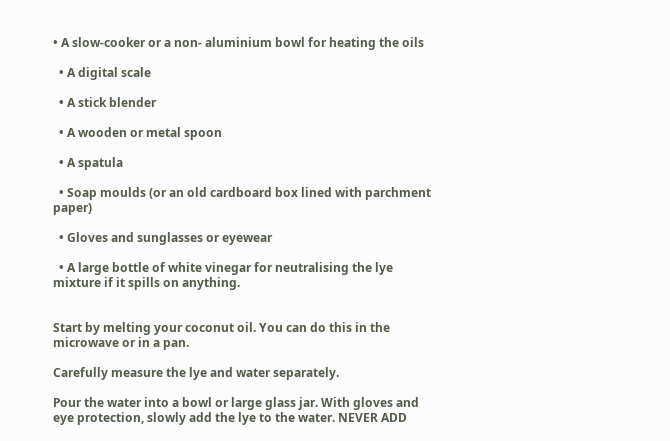• A slow-cooker or a non- aluminium bowl for heating the oils

  • A digital scale

  • A stick blender

  • A wooden or metal spoon

  • A spatula

  • Soap moulds (or an old cardboard box lined with parchment paper)

  • Gloves and sunglasses or eyewear

  • A large bottle of white vinegar for neutralising the lye mixture if it spills on anything.


Start by melting your coconut oil. You can do this in the microwave or in a pan.

Carefully measure the lye and water separately.

Pour the water into a bowl or large glass jar. With gloves and eye protection, slowly add the lye to the water. NEVER ADD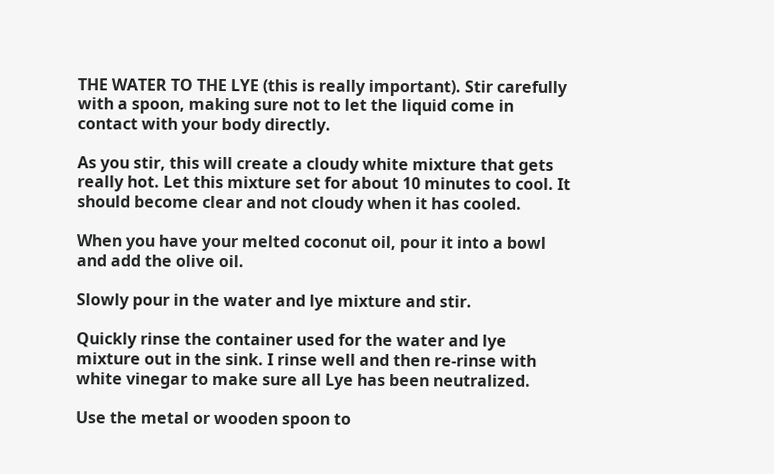THE WATER TO THE LYE (this is really important). Stir carefully with a spoon, making sure not to let the liquid come in contact with your body directly.

As you stir, this will create a cloudy white mixture that gets really hot. Let this mixture set for about 10 minutes to cool. It should become clear and not cloudy when it has cooled.

When you have your melted coconut oil, pour it into a bowl and add the olive oil.

Slowly pour in the water and lye mixture and stir.

Quickly rinse the container used for the water and lye mixture out in the sink. I rinse well and then re-rinse with white vinegar to make sure all Lye has been neutralized.

Use the metal or wooden spoon to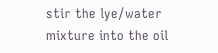stir the lye/water mixture into the oil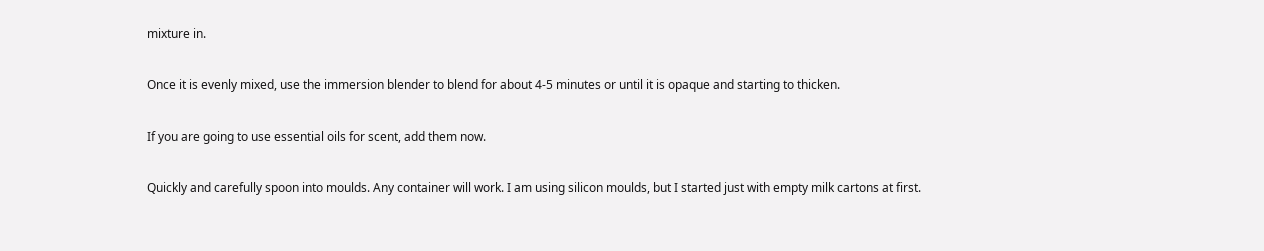mixture in.

Once it is evenly mixed, use the immersion blender to blend for about 4-5 minutes or until it is opaque and starting to thicken.

If you are going to use essential oils for scent, add them now.

Quickly and carefully spoon into moulds. Any container will work. I am using silicon moulds, but I started just with empty milk cartons at first.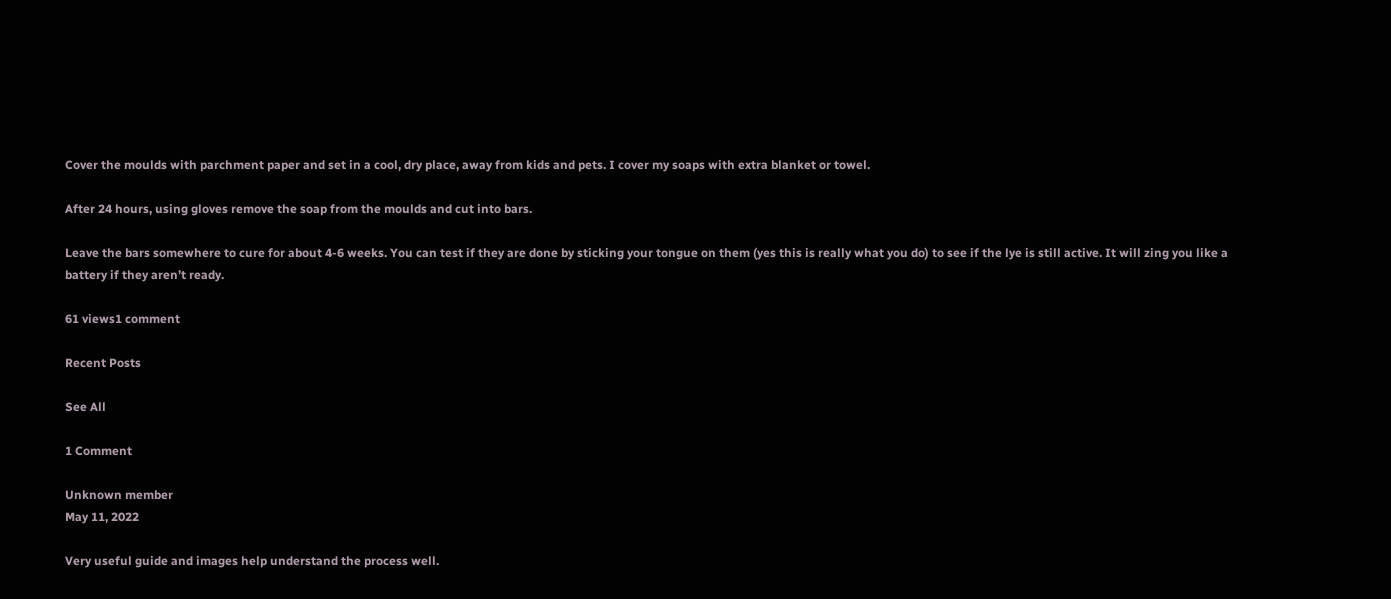Cover the moulds with parchment paper and set in a cool, dry place, away from kids and pets. I cover my soaps with extra blanket or towel.

After 24 hours, using gloves remove the soap from the moulds and cut into bars.

Leave the bars somewhere to cure for about 4-6 weeks. You can test if they are done by sticking your tongue on them (yes this is really what you do) to see if the lye is still active. It will zing you like a battery if they aren’t ready.

61 views1 comment

Recent Posts

See All

1 Comment

Unknown member
May 11, 2022

Very useful guide and images help understand the process well.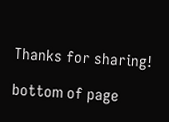Thanks for sharing!

bottom of page